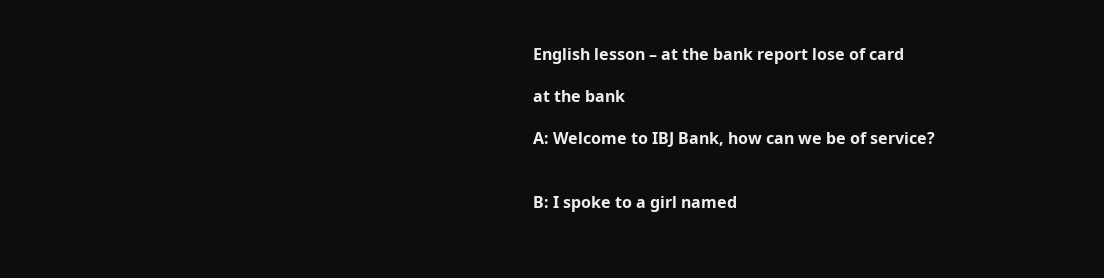English lesson – at the bank report lose of card

at the bank

A: Welcome to IBJ Bank, how can we be of service?


B: I spoke to a girl named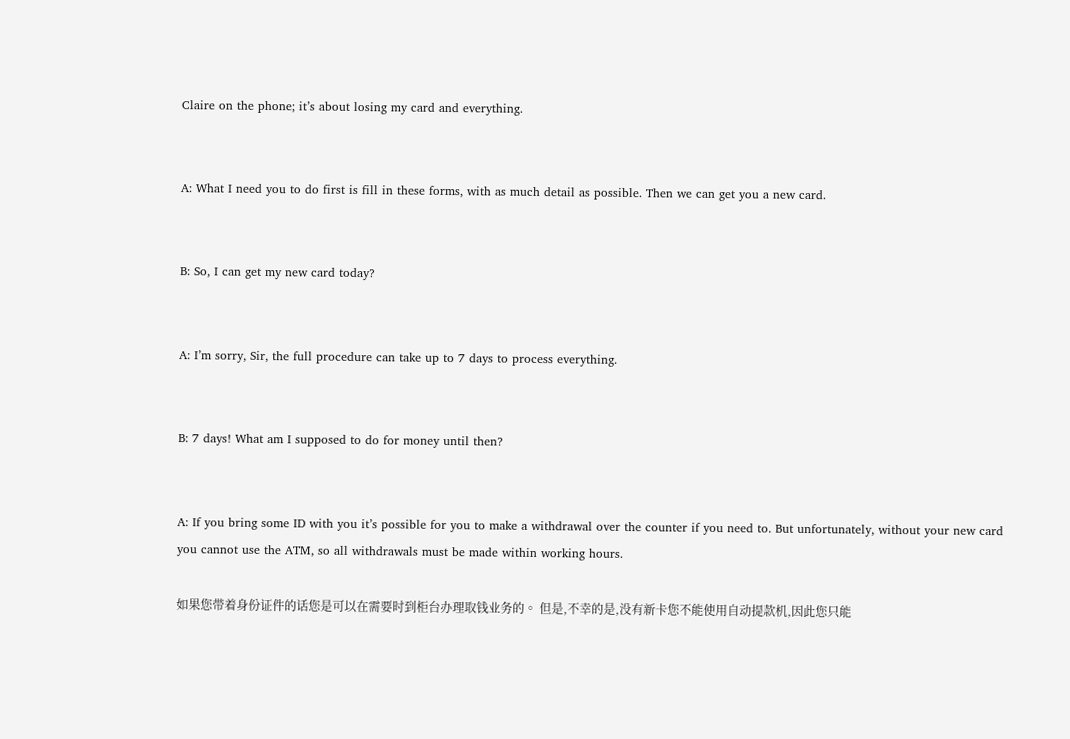Claire on the phone; it’s about losing my card and everything.


A: What I need you to do first is fill in these forms, with as much detail as possible. Then we can get you a new card.


B: So, I can get my new card today?


A: I’m sorry, Sir, the full procedure can take up to 7 days to process everything.


B: 7 days! What am I supposed to do for money until then?


A: If you bring some ID with you it’s possible for you to make a withdrawal over the counter if you need to. But unfortunately, without your new card you cannot use the ATM, so all withdrawals must be made within working hours.

如果您带着身份证件的话您是可以在需要时到柜台办理取钱业务的。 但是,不幸的是,没有新卡您不能使用自动提款机,因此您只能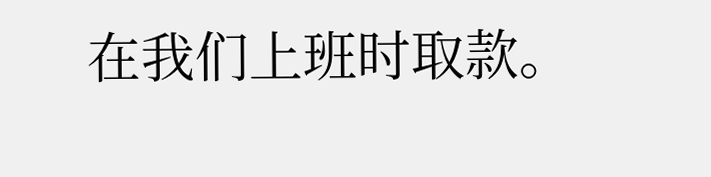在我们上班时取款。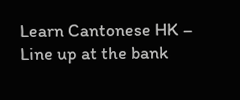Learn Cantonese HK – Line up at the bank